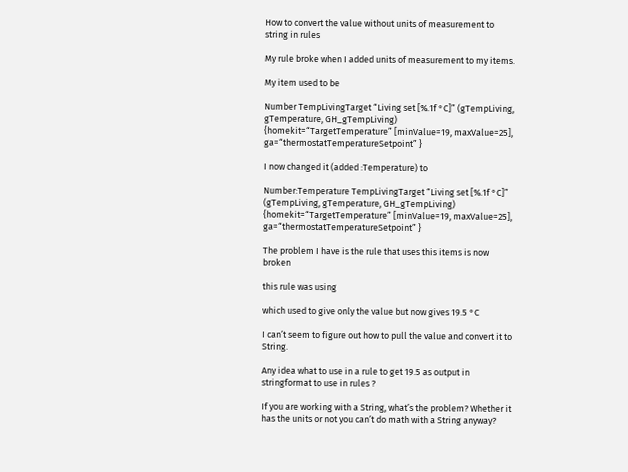How to convert the value without units of measurement to string in rules

My rule broke when I added units of measurement to my items.

My item used to be

Number TempLivingTarget “Living set [%.1f °C]” (gTempLiving, gTemperature, GH_gTempLiving) {homekit=“TargetTemperature” [minValue=19, maxValue=25], ga=“thermostatTemperatureSetpoint” }

I now changed it (added :Temperature) to

Number:Temperature TempLivingTarget “Living set [%.1f °C]” (gTempLiving, gTemperature, GH_gTempLiving) {homekit=“TargetTemperature” [minValue=19, maxValue=25], ga=“thermostatTemperatureSetpoint” }

The problem I have is the rule that uses this items is now broken

this rule was using

which used to give only the value but now gives 19.5 °C

I can’t seem to figure out how to pull the value and convert it to String.

Any idea what to use in a rule to get 19.5 as output in stringformat to use in rules ?

If you are working with a String, what’s the problem? Whether it has the units or not you can’t do math with a String anyway?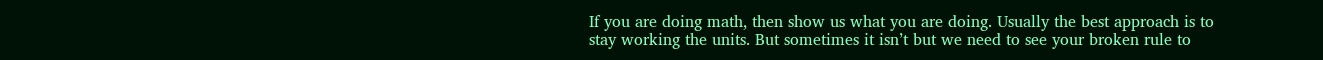If you are doing math, then show us what you are doing. Usually the best approach is to stay working the units. But sometimes it isn’t but we need to see your broken rule to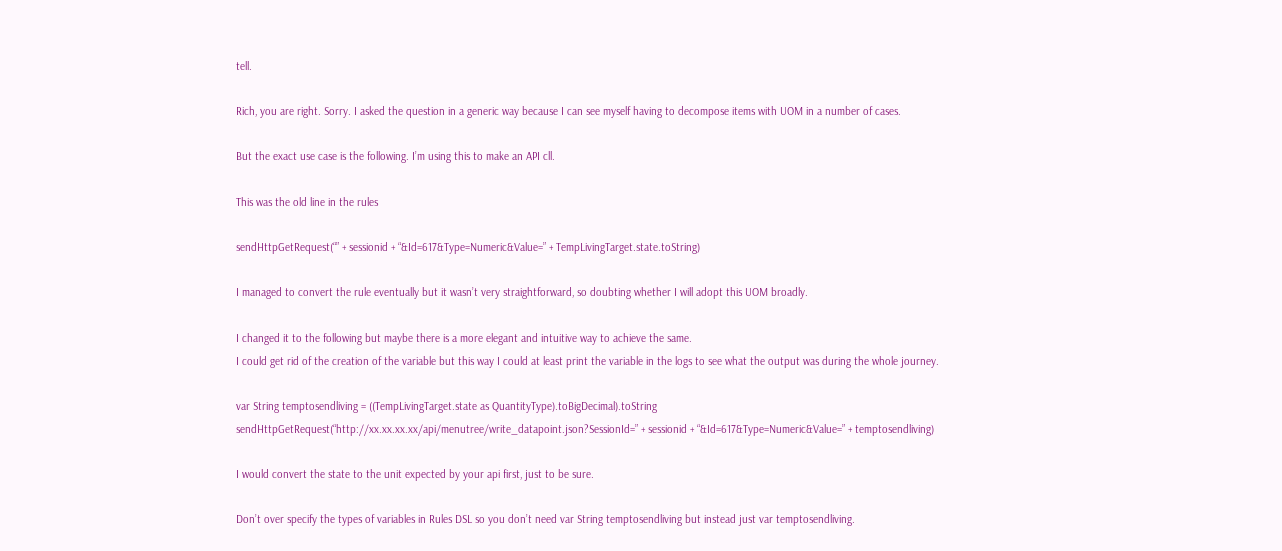tell.

Rich, you are right. Sorry. I asked the question in a generic way because I can see myself having to decompose items with UOM in a number of cases.

But the exact use case is the following. I’m using this to make an API cll.

This was the old line in the rules

sendHttpGetRequest(“” + sessionid + “&Id=617&Type=Numeric&Value=” + TempLivingTarget.state.toString)

I managed to convert the rule eventually but it wasn’t very straightforward, so doubting whether I will adopt this UOM broadly.

I changed it to the following but maybe there is a more elegant and intuitive way to achieve the same.
I could get rid of the creation of the variable but this way I could at least print the variable in the logs to see what the output was during the whole journey.

var String temptosendliving = ((TempLivingTarget.state as QuantityType).toBigDecimal).toString
sendHttpGetRequest(“http://xx.xx.xx.xx/api/menutree/write_datapoint.json?SessionId=” + sessionid + “&Id=617&Type=Numeric&Value=” + temptosendliving)

I would convert the state to the unit expected by your api first, just to be sure.

Don’t over specify the types of variables in Rules DSL so you don’t need var String temptosendliving but instead just var temptosendliving.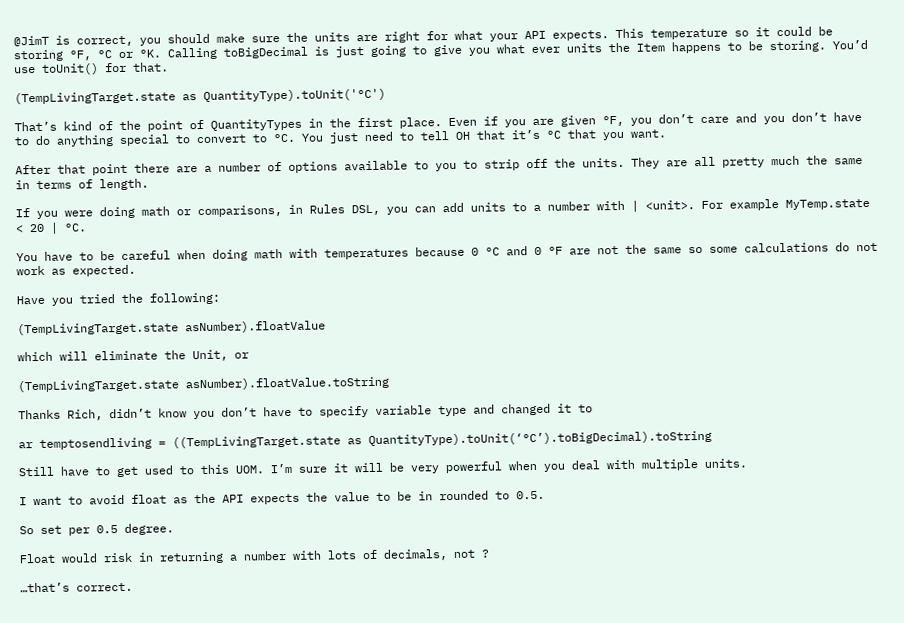@JimT is correct, you should make sure the units are right for what your API expects. This temperature so it could be storing °F, °C or °K. Calling toBigDecimal is just going to give you what ever units the Item happens to be storing. You’d use toUnit() for that.

(TempLivingTarget.state as QuantityType).toUnit('°C')

That’s kind of the point of QuantityTypes in the first place. Even if you are given °F, you don’t care and you don’t have to do anything special to convert to °C. You just need to tell OH that it’s °C that you want.

After that point there are a number of options available to you to strip off the units. They are all pretty much the same in terms of length.

If you were doing math or comparisons, in Rules DSL, you can add units to a number with | <unit>. For example MyTemp.state < 20 | °C.

You have to be careful when doing math with temperatures because 0 °C and 0 °F are not the same so some calculations do not work as expected.

Have you tried the following:

(TempLivingTarget.state asNumber).floatValue

which will eliminate the Unit, or

(TempLivingTarget.state asNumber).floatValue.toString

Thanks Rich, didn’t know you don’t have to specify variable type and changed it to

ar temptosendliving = ((TempLivingTarget.state as QuantityType).toUnit(‘°C’).toBigDecimal).toString

Still have to get used to this UOM. I’m sure it will be very powerful when you deal with multiple units.

I want to avoid float as the API expects the value to be in rounded to 0.5.

So set per 0.5 degree.

Float would risk in returning a number with lots of decimals, not ?

…that’s correct.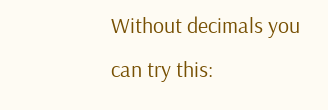Without decimals you can try this: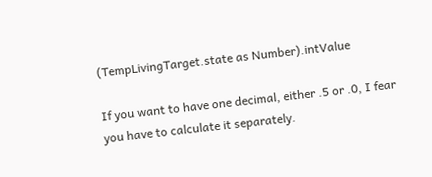(TempLivingTarget.state as Number).intValue

If you want to have one decimal, either .5 or .0, I fear you have to calculate it separately.